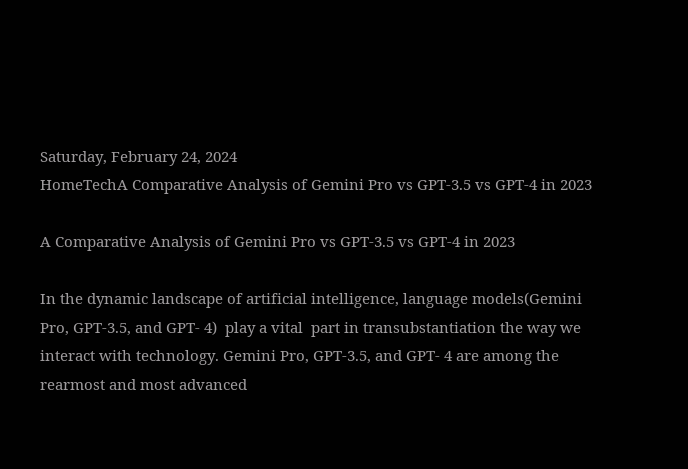Saturday, February 24, 2024
HomeTechA Comparative Analysis of Gemini Pro vs GPT-3.5 vs GPT-4 in 2023

A Comparative Analysis of Gemini Pro vs GPT-3.5 vs GPT-4 in 2023

In the dynamic landscape of artificial intelligence, language models(Gemini Pro, GPT-3.5, and GPT- 4)  play a vital  part in transubstantiation the way we interact with technology. Gemini Pro, GPT-3.5, and GPT- 4 are among the  rearmost and most advanced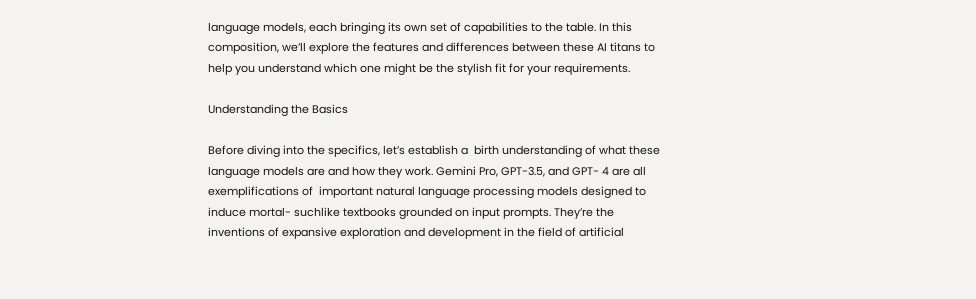language models, each bringing its own set of capabilities to the table. In this composition, we’ll explore the features and differences between these AI titans to help you understand which one might be the stylish fit for your requirements.

Understanding the Basics

Before diving into the specifics, let’s establish a  birth understanding of what these language models are and how they work. Gemini Pro, GPT-3.5, and GPT- 4 are all  exemplifications of  important natural language processing models designed to  induce mortal- suchlike textbooks grounded on input prompts. They’re the inventions of expansive exploration and development in the field of artificial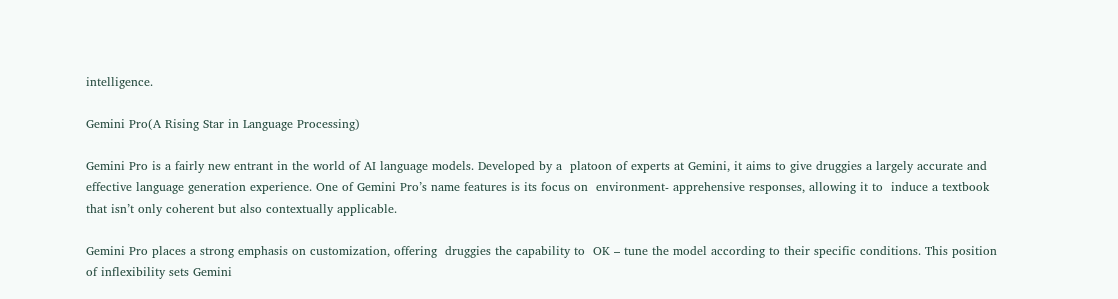intelligence.

Gemini Pro(A Rising Star in Language Processing)

Gemini Pro is a fairly new entrant in the world of AI language models. Developed by a  platoon of experts at Gemini, it aims to give druggies a largely accurate and effective language generation experience. One of Gemini Pro’s name features is its focus on  environment- apprehensive responses, allowing it to  induce a textbook that isn’t only coherent but also contextually applicable.

Gemini Pro places a strong emphasis on customization, offering  druggies the capability to  OK – tune the model according to their specific conditions. This position of inflexibility sets Gemini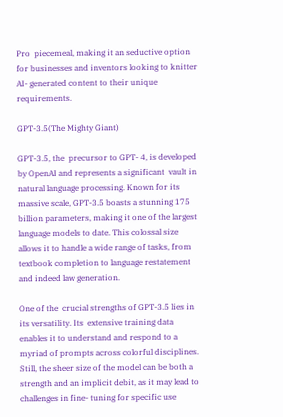Pro  piecemeal, making it an seductive option for businesses and inventors looking to knitter AI- generated content to their unique requirements.

GPT-3.5(The Mighty Giant)

GPT-3.5, the  precursor to GPT- 4, is developed by OpenAI and represents a significant  vault in natural language processing. Known for its massive scale, GPT-3.5 boasts a stunning 175 billion parameters, making it one of the largest language models to date. This colossal size allows it to handle a wide range of tasks, from textbook completion to language restatement and indeed law generation.

One of the  crucial strengths of GPT-3.5 lies in its versatility. Its  extensive training data enables it to understand and respond to a myriad of prompts across colorful disciplines. Still, the sheer size of the model can be both a strength and an implicit debit, as it may lead to challenges in fine- tuning for specific use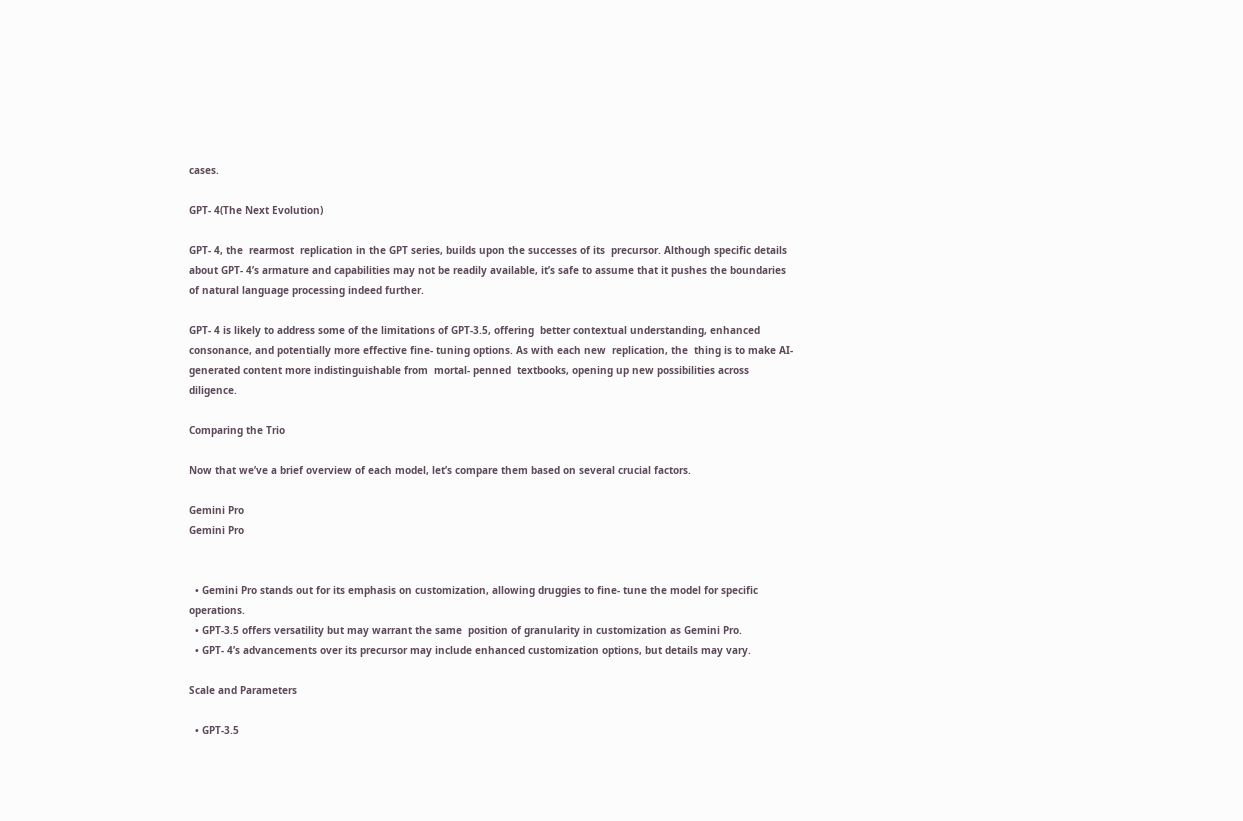cases.

GPT- 4(The Next Evolution)

GPT- 4, the  rearmost  replication in the GPT series, builds upon the successes of its  precursor. Although specific details about GPT- 4’s armature and capabilities may not be readily available, it’s safe to assume that it pushes the boundaries of natural language processing indeed further.

GPT- 4 is likely to address some of the limitations of GPT-3.5, offering  better contextual understanding, enhanced consonance, and potentially more effective fine- tuning options. As with each new  replication, the  thing is to make AI- generated content more indistinguishable from  mortal- penned  textbooks, opening up new possibilities across  diligence.

Comparing the Trio

Now that we’ve a brief overview of each model, let’s compare them based on several crucial factors.

Gemini Pro
Gemini Pro


  • Gemini Pro stands out for its emphasis on customization, allowing druggies to fine- tune the model for specific  operations.
  • GPT-3.5 offers versatility but may warrant the same  position of granularity in customization as Gemini Pro.
  • GPT- 4’s advancements over its precursor may include enhanced customization options, but details may vary.

Scale and Parameters

  • GPT-3.5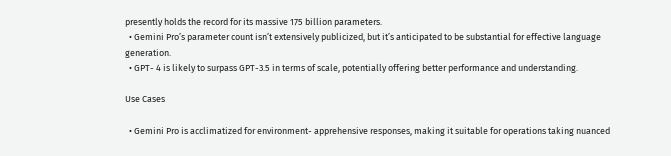presently holds the record for its massive 175 billion parameters.
  • Gemini Pro’s parameter count isn’t extensively publicized, but it’s anticipated to be substantial for effective language generation.
  • GPT- 4 is likely to surpass GPT-3.5 in terms of scale, potentially offering better performance and understanding.

Use Cases

  • Gemini Pro is acclimatized for environment- apprehensive responses, making it suitable for operations taking nuanced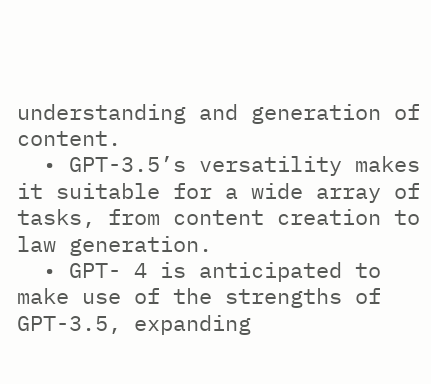understanding and generation of content.
  • GPT-3.5’s versatility makes it suitable for a wide array of tasks, from content creation to  law generation.
  • GPT- 4 is anticipated to make use of the strengths of GPT-3.5, expanding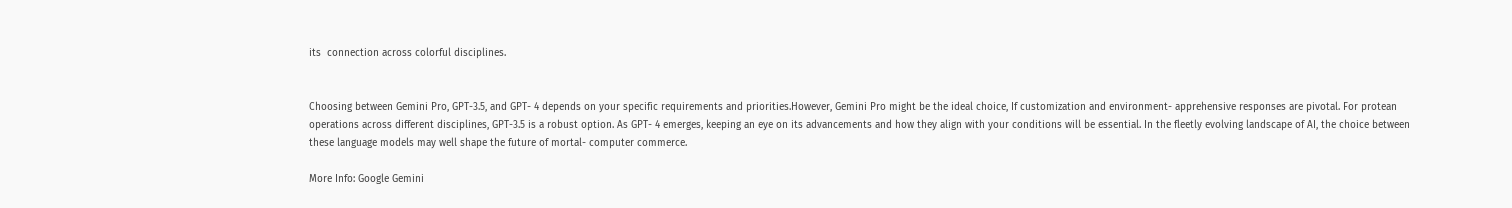its  connection across colorful disciplines.


Choosing between Gemini Pro, GPT-3.5, and GPT- 4 depends on your specific requirements and priorities.However, Gemini Pro might be the ideal choice, If customization and environment- apprehensive responses are pivotal. For protean operations across different disciplines, GPT-3.5 is a robust option. As GPT- 4 emerges, keeping an eye on its advancements and how they align with your conditions will be essential. In the fleetly evolving landscape of AI, the choice between these language models may well shape the future of mortal- computer commerce.

More Info: Google Gemini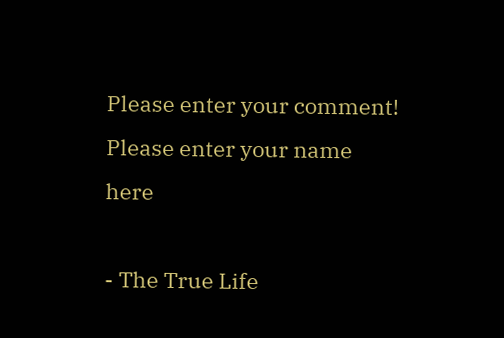Please enter your comment!
Please enter your name here

- The True Life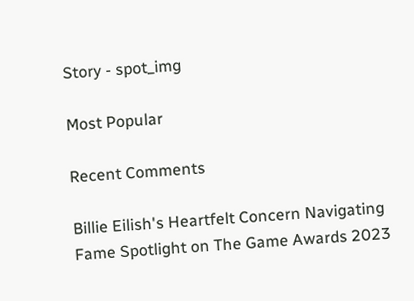Story - spot_img

Most Popular

Recent Comments

Billie Eilish's Heartfelt Concern Navigating Fame Spotlight on The Game Awards 2023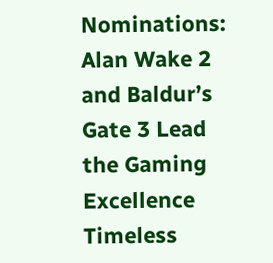Nominations: Alan Wake 2 and Baldur’s Gate 3 Lead the Gaming Excellence
Timeless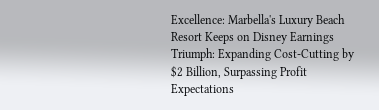Excellence: Marbella's Luxury Beach Resort Keeps on Disney Earnings Triumph: Expanding Cost-Cutting by $2 Billion, Surpassing Profit Expectations